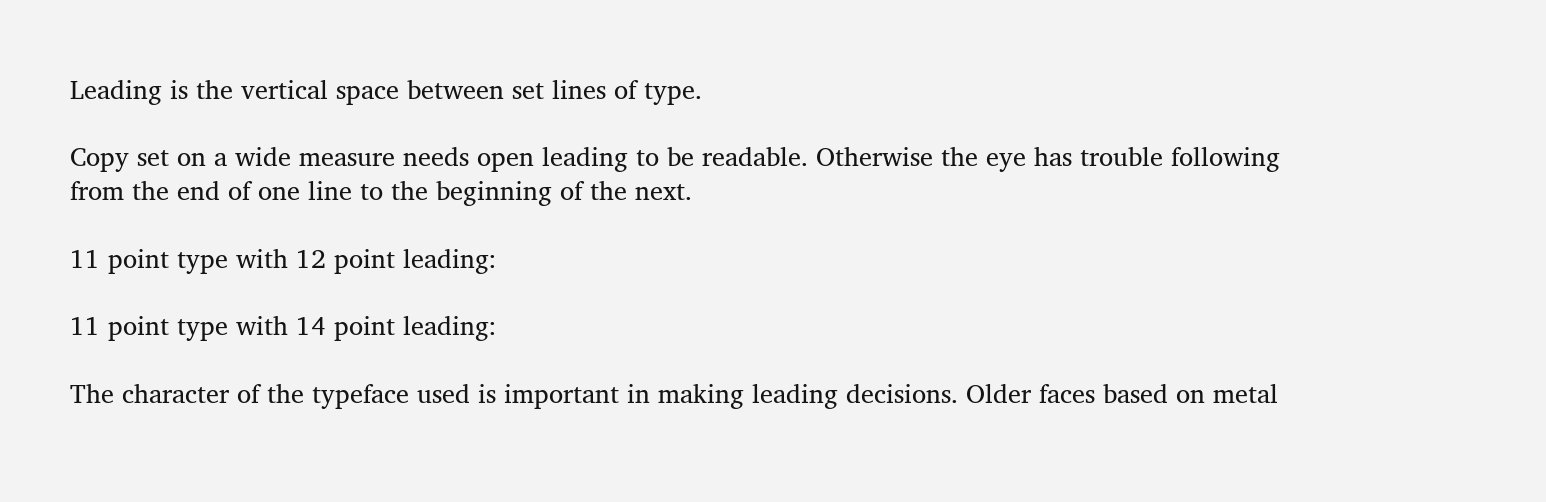Leading is the vertical space between set lines of type.

Copy set on a wide measure needs open leading to be readable. Otherwise the eye has trouble following from the end of one line to the beginning of the next.

11 point type with 12 point leading:

11 point type with 14 point leading:

The character of the typeface used is important in making leading decisions. Older faces based on metal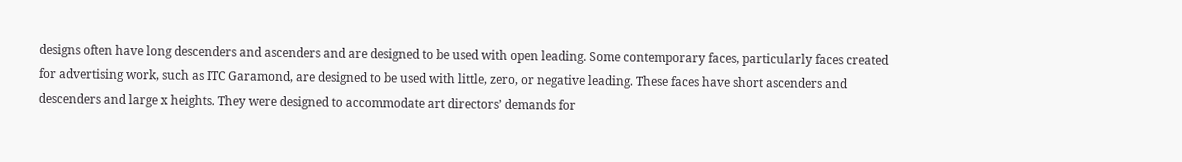designs often have long descenders and ascenders and are designed to be used with open leading. Some contemporary faces, particularly faces created for advertising work, such as ITC Garamond, are designed to be used with little, zero, or negative leading. These faces have short ascenders and descenders and large x heights. They were designed to accommodate art directors’ demands for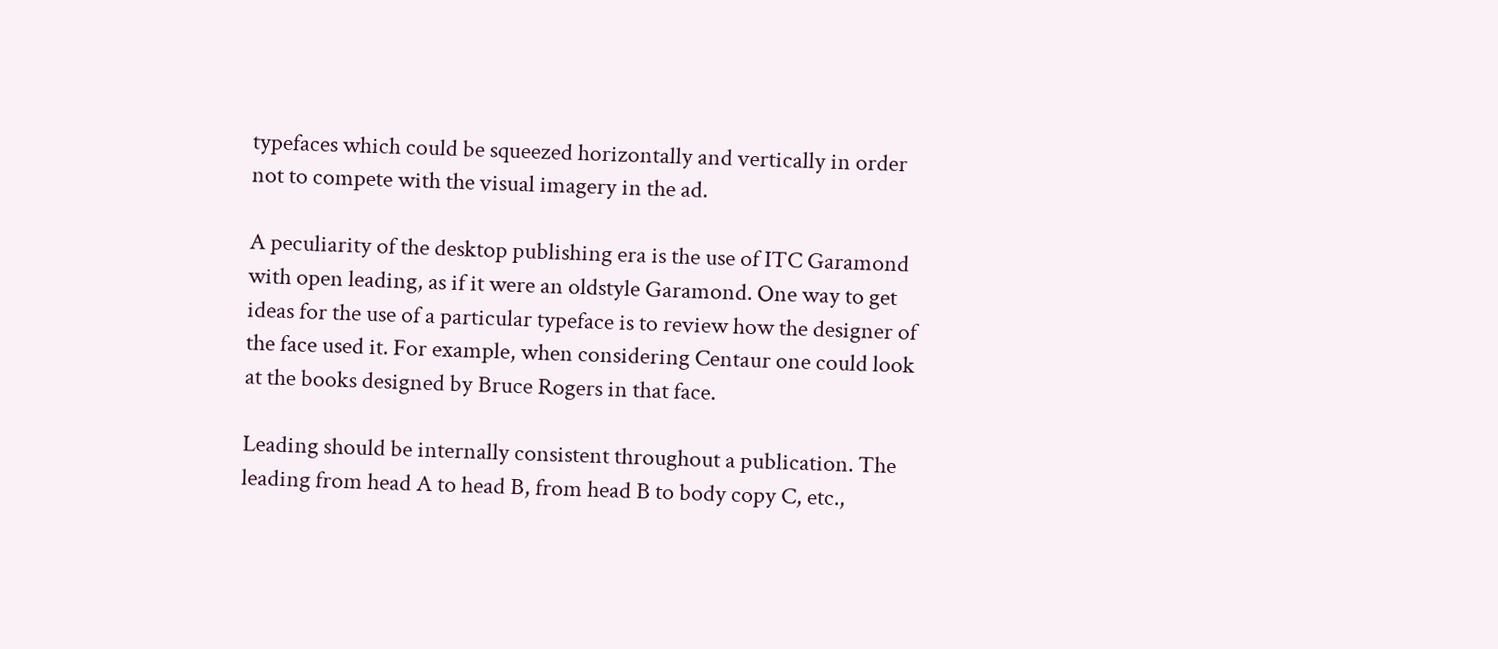typefaces which could be squeezed horizontally and vertically in order not to compete with the visual imagery in the ad.

A peculiarity of the desktop publishing era is the use of ITC Garamond with open leading, as if it were an oldstyle Garamond. One way to get ideas for the use of a particular typeface is to review how the designer of the face used it. For example, when considering Centaur one could look at the books designed by Bruce Rogers in that face.

Leading should be internally consistent throughout a publication. The leading from head A to head B, from head B to body copy C, etc.,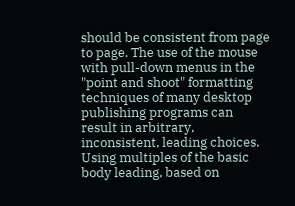should be consistent from page to page. The use of the mouse with pull-down menus in the "point and shoot" formatting techniques of many desktop publishing programs can result in arbitrary, inconsistent, leading choices. Using multiples of the basic body leading, based on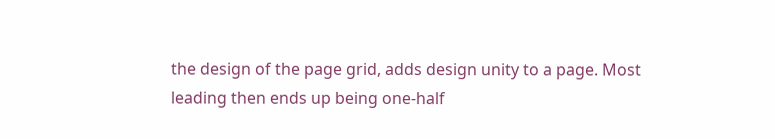the design of the page grid, adds design unity to a page. Most leading then ends up being one-half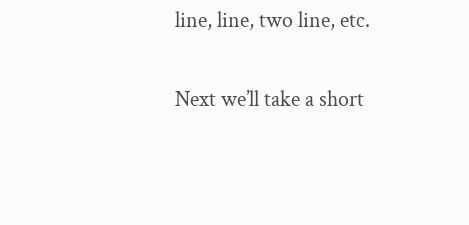line, line, two line, etc.

Next we’ll take a short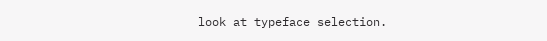look at typeface selection.